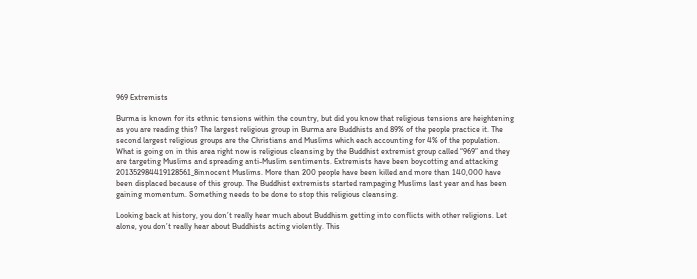969 Extremists

Burma is known for its ethnic tensions within the country, but did you know that religious tensions are heightening as you are reading this? The largest religious group in Burma are Buddhists and 89% of the people practice it. The second largest religious groups are the Christians and Muslims which each accounting for 4% of the population. What is going on in this area right now is religious cleansing by the Buddhist extremist group called “969” and they are targeting Muslims and spreading anti-Muslim sentiments. Extremists have been boycotting and attacking 201352984419128561_8innocent Muslims. More than 200 people have been killed and more than 140,000 have been displaced because of this group. The Buddhist extremists started rampaging Muslims last year and has been gaining momentum. Something needs to be done to stop this religious cleansing.

Looking back at history, you don’t really hear much about Buddhism getting into conflicts with other religions. Let alone, you don’t really hear about Buddhists acting violently. This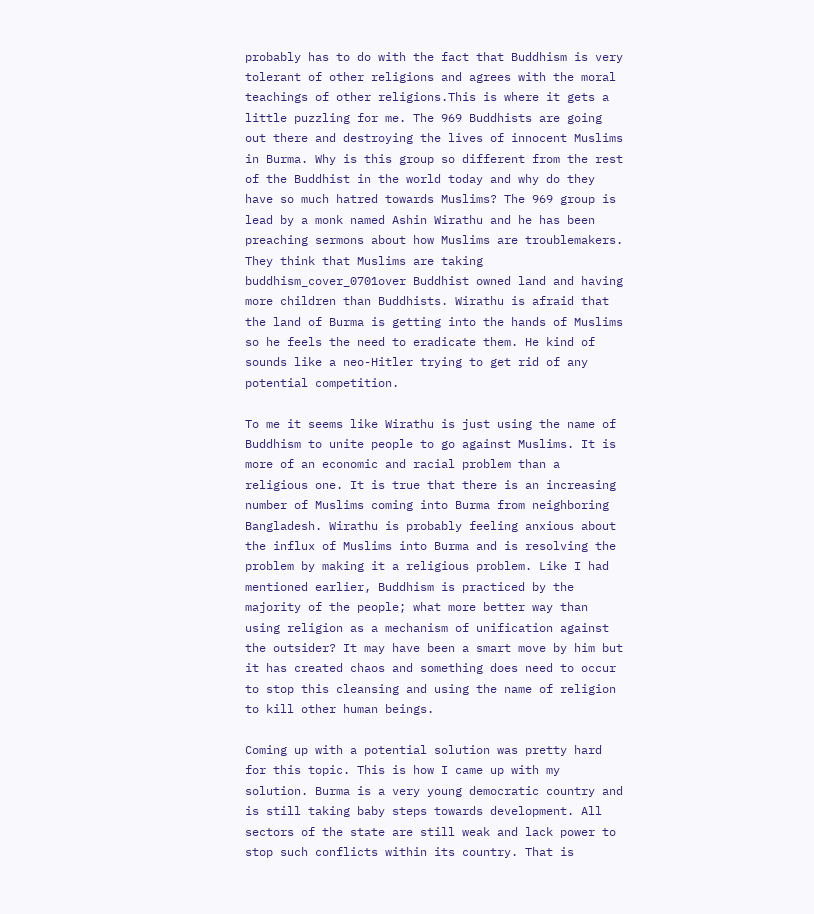probably has to do with the fact that Buddhism is very tolerant of other religions and agrees with the moral teachings of other religions.This is where it gets a little puzzling for me. The 969 Buddhists are going out there and destroying the lives of innocent Muslims in Burma. Why is this group so different from the rest of the Buddhist in the world today and why do they have so much hatred towards Muslims? The 969 group is lead by a monk named Ashin Wirathu and he has been preaching sermons about how Muslims are troublemakers. They think that Muslims are taking buddhism_cover_0701over Buddhist owned land and having more children than Buddhists. Wirathu is afraid that the land of Burma is getting into the hands of Muslims so he feels the need to eradicate them. He kind of sounds like a neo-Hitler trying to get rid of any potential competition.

To me it seems like Wirathu is just using the name of Buddhism to unite people to go against Muslims. It is more of an economic and racial problem than a religious one. It is true that there is an increasing number of Muslims coming into Burma from neighboring Bangladesh. Wirathu is probably feeling anxious about the influx of Muslims into Burma and is resolving the problem by making it a religious problem. Like I had mentioned earlier, Buddhism is practiced by the majority of the people; what more better way than using religion as a mechanism of unification against the outsider? It may have been a smart move by him but it has created chaos and something does need to occur to stop this cleansing and using the name of religion to kill other human beings.

Coming up with a potential solution was pretty hard for this topic. This is how I came up with my solution. Burma is a very young democratic country and is still taking baby steps towards development. All sectors of the state are still weak and lack power to stop such conflicts within its country. That is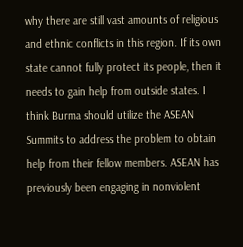why there are still vast amounts of religious and ethnic conflicts in this region. If its own state cannot fully protect its people, then it needs to gain help from outside states. I think Burma should utilize the ASEAN Summits to address the problem to obtain help from their fellow members. ASEAN has previously been engaging in nonviolent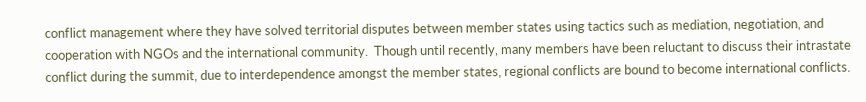conflict management where they have solved territorial disputes between member states using tactics such as mediation, negotiation, and cooperation with NGOs and the international community.  Though until recently, many members have been reluctant to discuss their intrastate conflict during the summit, due to interdependence amongst the member states, regional conflicts are bound to become international conflicts.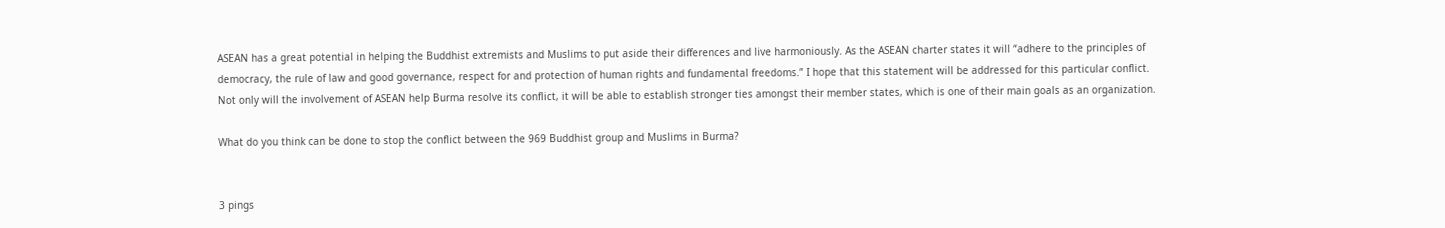ASEAN has a great potential in helping the Buddhist extremists and Muslims to put aside their differences and live harmoniously. As the ASEAN charter states it will “adhere to the principles of democracy, the rule of law and good governance, respect for and protection of human rights and fundamental freedoms.” I hope that this statement will be addressed for this particular conflict. Not only will the involvement of ASEAN help Burma resolve its conflict, it will be able to establish stronger ties amongst their member states, which is one of their main goals as an organization.

What do you think can be done to stop the conflict between the 969 Buddhist group and Muslims in Burma?


3 pings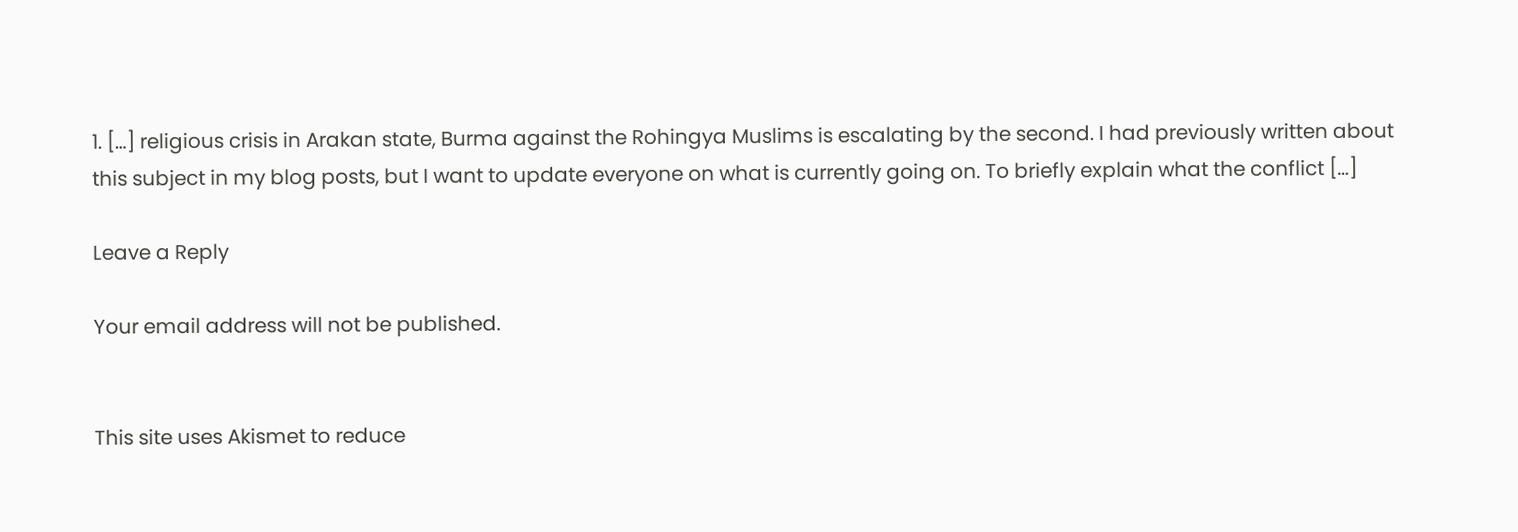1. […] religious crisis in Arakan state, Burma against the Rohingya Muslims is escalating by the second. I had previously written about this subject in my blog posts, but I want to update everyone on what is currently going on. To briefly explain what the conflict […]

Leave a Reply

Your email address will not be published.


This site uses Akismet to reduce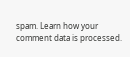spam. Learn how your comment data is processed.